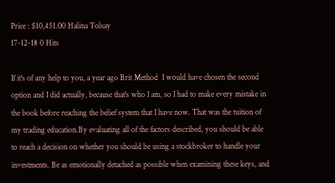Price : $10,451.00 Halina Tolsay
17-12-18 0 Hits

If it's of any help to you, a year ago Brit Method  I would have chosen the second option and I did actually, because that's who I am, so I had to make every mistake in the book before reaching the belief system that I have now. That was the tuition of my trading education.By evaluating all of the factors described, you should be able to reach a decision on whether you should be using a stockbroker to handle your investments. Be as emotionally detached as possible when examining these keys, and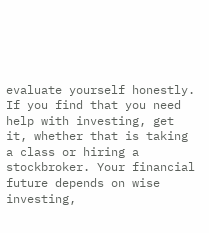evaluate yourself honestly. If you find that you need help with investing, get it, whether that is taking a class or hiring a stockbroker. Your financial future depends on wise investing,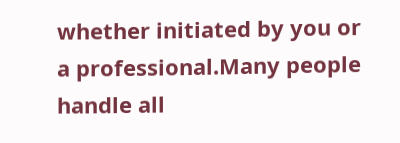whether initiated by you or a professional.Many people handle all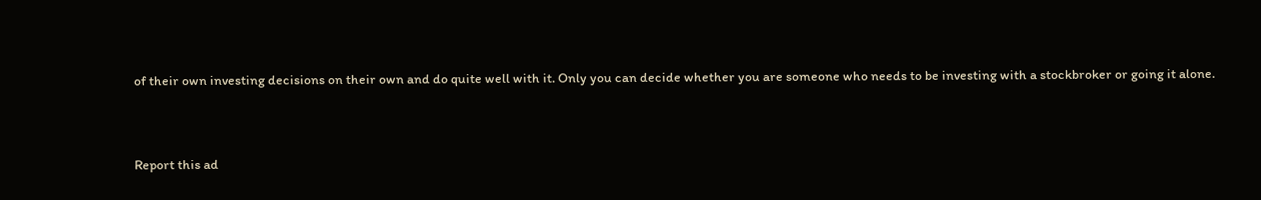of their own investing decisions on their own and do quite well with it. Only you can decide whether you are someone who needs to be investing with a stockbroker or going it alone.


Report this ad